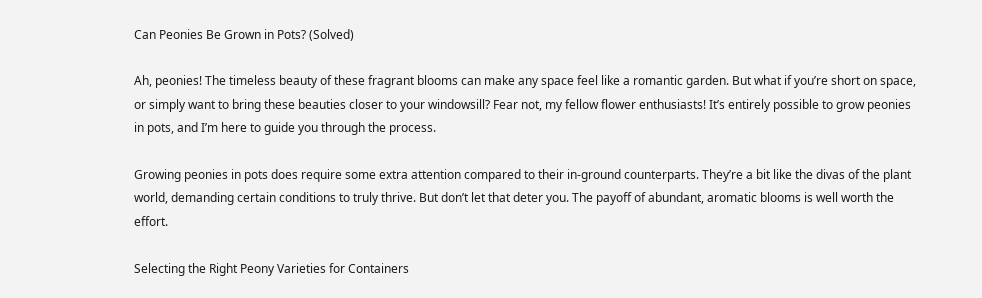Can Peonies Be Grown in Pots? (Solved)

Ah, peonies! The timeless beauty of these fragrant blooms can make any space feel like a romantic garden. But what if you’re short on space, or simply want to bring these beauties closer to your windowsill? Fear not, my fellow flower enthusiasts! It’s entirely possible to grow peonies in pots, and I’m here to guide you through the process.

Growing peonies in pots does require some extra attention compared to their in-ground counterparts. They’re a bit like the divas of the plant world, demanding certain conditions to truly thrive. But don’t let that deter you. The payoff of abundant, aromatic blooms is well worth the effort.

Selecting the Right Peony Varieties for Containers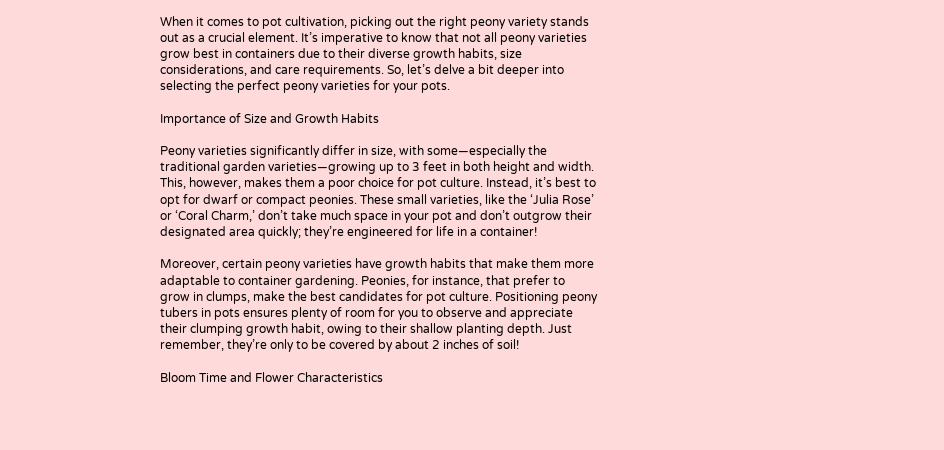When it comes to pot cultivation, picking out the right peony variety stands out as a crucial element. It’s imperative to know that not all peony varieties grow best in containers due to their diverse growth habits, size considerations, and care requirements. So, let’s delve a bit deeper into selecting the perfect peony varieties for your pots.

Importance of Size and Growth Habits

Peony varieties significantly differ in size, with some—especially the traditional garden varieties—growing up to 3 feet in both height and width. This, however, makes them a poor choice for pot culture. Instead, it’s best to opt for dwarf or compact peonies. These small varieties, like the ‘Julia Rose’ or ‘Coral Charm,’ don’t take much space in your pot and don’t outgrow their designated area quickly; they’re engineered for life in a container!

Moreover, certain peony varieties have growth habits that make them more adaptable to container gardening. Peonies, for instance, that prefer to grow in clumps, make the best candidates for pot culture. Positioning peony tubers in pots ensures plenty of room for you to observe and appreciate their clumping growth habit, owing to their shallow planting depth. Just remember, they’re only to be covered by about 2 inches of soil!

Bloom Time and Flower Characteristics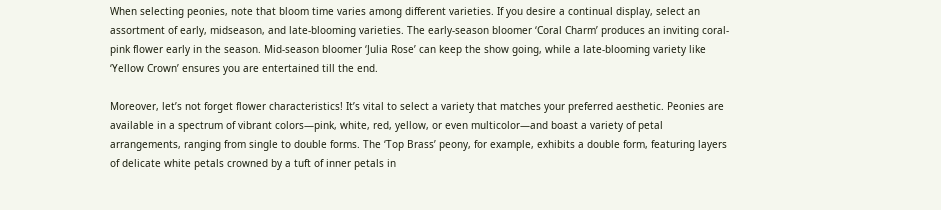When selecting peonies, note that bloom time varies among different varieties. If you desire a continual display, select an assortment of early, midseason, and late-blooming varieties. The early-season bloomer ‘Coral Charm’ produces an inviting coral-pink flower early in the season. Mid-season bloomer ‘Julia Rose’ can keep the show going, while a late-blooming variety like ‘Yellow Crown’ ensures you are entertained till the end.

Moreover, let’s not forget flower characteristics! It’s vital to select a variety that matches your preferred aesthetic. Peonies are available in a spectrum of vibrant colors—pink, white, red, yellow, or even multicolor—and boast a variety of petal arrangements, ranging from single to double forms. The ‘Top Brass’ peony, for example, exhibits a double form, featuring layers of delicate white petals crowned by a tuft of inner petals in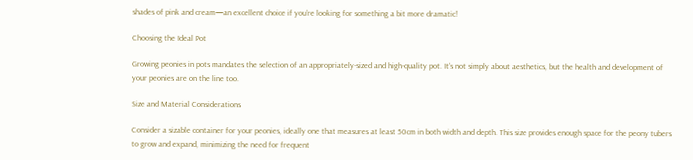shades of pink and cream—an excellent choice if you’re looking for something a bit more dramatic!

Choosing the Ideal Pot

Growing peonies in pots mandates the selection of an appropriately-sized and high-quality pot. It’s not simply about aesthetics, but the health and development of your peonies are on the line too.

Size and Material Considerations

Consider a sizable container for your peonies, ideally one that measures at least 50cm in both width and depth. This size provides enough space for the peony tubers to grow and expand, minimizing the need for frequent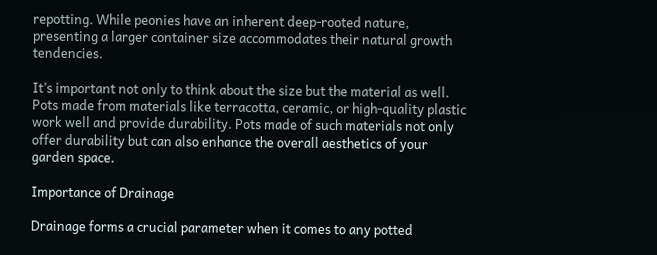repotting. While peonies have an inherent deep-rooted nature, presenting a larger container size accommodates their natural growth tendencies.

It’s important not only to think about the size but the material as well. Pots made from materials like terracotta, ceramic, or high-quality plastic work well and provide durability. Pots made of such materials not only offer durability but can also enhance the overall aesthetics of your garden space.

Importance of Drainage

Drainage forms a crucial parameter when it comes to any potted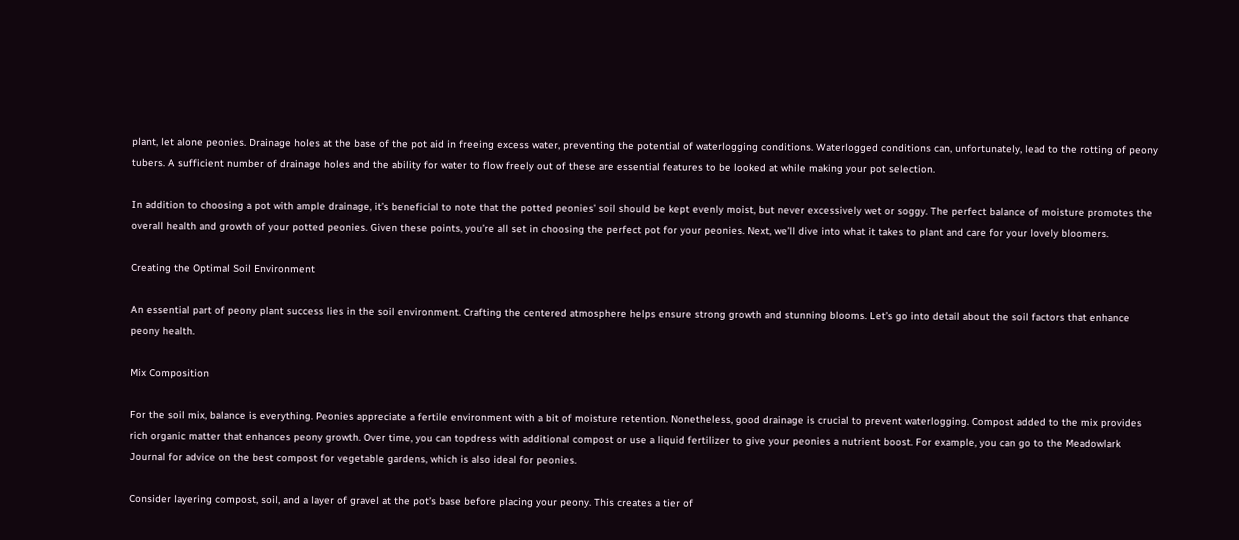plant, let alone peonies. Drainage holes at the base of the pot aid in freeing excess water, preventing the potential of waterlogging conditions. Waterlogged conditions can, unfortunately, lead to the rotting of peony tubers. A sufficient number of drainage holes and the ability for water to flow freely out of these are essential features to be looked at while making your pot selection.

In addition to choosing a pot with ample drainage, it’s beneficial to note that the potted peonies’ soil should be kept evenly moist, but never excessively wet or soggy. The perfect balance of moisture promotes the overall health and growth of your potted peonies. Given these points, you’re all set in choosing the perfect pot for your peonies. Next, we’ll dive into what it takes to plant and care for your lovely bloomers.

Creating the Optimal Soil Environment

An essential part of peony plant success lies in the soil environment. Crafting the centered atmosphere helps ensure strong growth and stunning blooms. Let’s go into detail about the soil factors that enhance peony health.

Mix Composition

For the soil mix, balance is everything. Peonies appreciate a fertile environment with a bit of moisture retention. Nonetheless, good drainage is crucial to prevent waterlogging. Compost added to the mix provides rich organic matter that enhances peony growth. Over time, you can topdress with additional compost or use a liquid fertilizer to give your peonies a nutrient boost. For example, you can go to the Meadowlark Journal for advice on the best compost for vegetable gardens, which is also ideal for peonies.

Consider layering compost, soil, and a layer of gravel at the pot’s base before placing your peony. This creates a tier of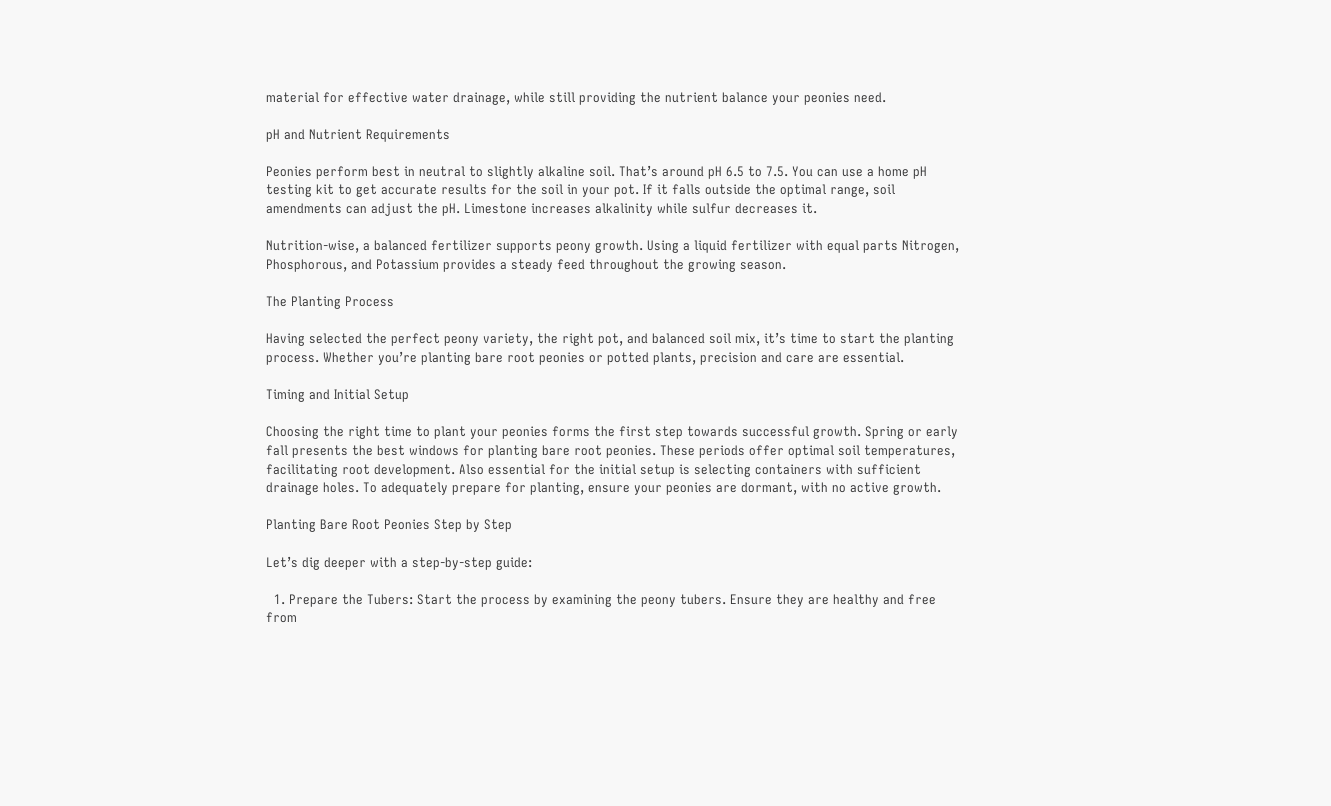material for effective water drainage, while still providing the nutrient balance your peonies need.

pH and Nutrient Requirements

Peonies perform best in neutral to slightly alkaline soil. That’s around pH 6.5 to 7.5. You can use a home pH testing kit to get accurate results for the soil in your pot. If it falls outside the optimal range, soil amendments can adjust the pH. Limestone increases alkalinity while sulfur decreases it.

Nutrition-wise, a balanced fertilizer supports peony growth. Using a liquid fertilizer with equal parts Nitrogen, Phosphorous, and Potassium provides a steady feed throughout the growing season.

The Planting Process

Having selected the perfect peony variety, the right pot, and balanced soil mix, it’s time to start the planting process. Whether you’re planting bare root peonies or potted plants, precision and care are essential.

Timing and Initial Setup

Choosing the right time to plant your peonies forms the first step towards successful growth. Spring or early fall presents the best windows for planting bare root peonies. These periods offer optimal soil temperatures, facilitating root development. Also essential for the initial setup is selecting containers with sufficient drainage holes. To adequately prepare for planting, ensure your peonies are dormant, with no active growth.

Planting Bare Root Peonies Step by Step

Let’s dig deeper with a step-by-step guide:

  1. Prepare the Tubers: Start the process by examining the peony tubers. Ensure they are healthy and free from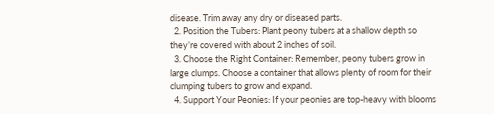disease. Trim away any dry or diseased parts.
  2. Position the Tubers: Plant peony tubers at a shallow depth so they’re covered with about 2 inches of soil.
  3. Choose the Right Container: Remember, peony tubers grow in large clumps. Choose a container that allows plenty of room for their clumping tubers to grow and expand.
  4. Support Your Peonies: If your peonies are top-heavy with blooms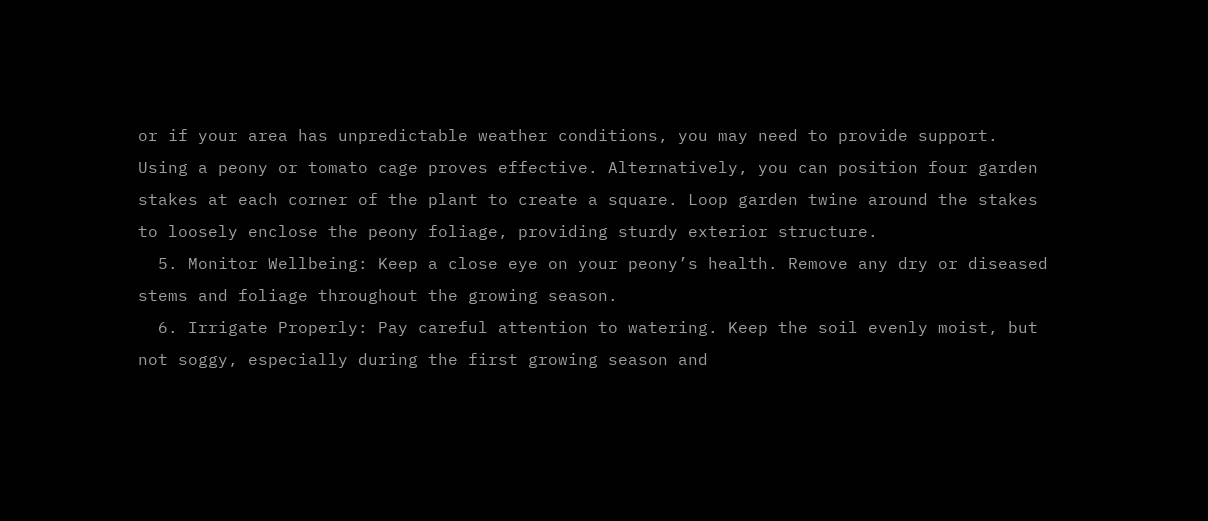or if your area has unpredictable weather conditions, you may need to provide support. Using a peony or tomato cage proves effective. Alternatively, you can position four garden stakes at each corner of the plant to create a square. Loop garden twine around the stakes to loosely enclose the peony foliage, providing sturdy exterior structure.
  5. Monitor Wellbeing: Keep a close eye on your peony’s health. Remove any dry or diseased stems and foliage throughout the growing season.
  6. Irrigate Properly: Pay careful attention to watering. Keep the soil evenly moist, but not soggy, especially during the first growing season and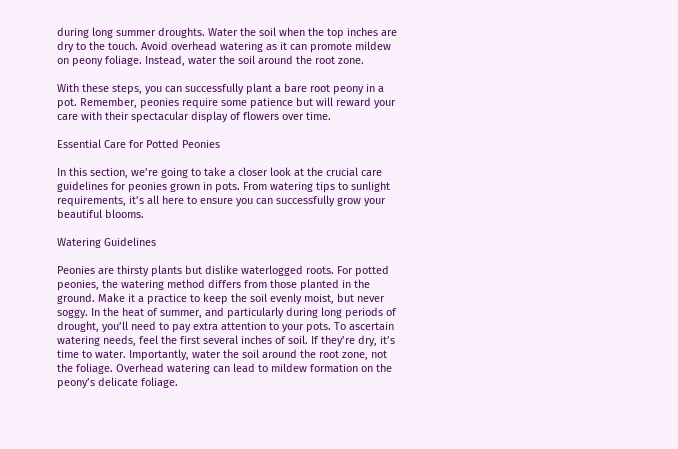during long summer droughts. Water the soil when the top inches are dry to the touch. Avoid overhead watering as it can promote mildew on peony foliage. Instead, water the soil around the root zone.

With these steps, you can successfully plant a bare root peony in a pot. Remember, peonies require some patience but will reward your care with their spectacular display of flowers over time.

Essential Care for Potted Peonies

In this section, we’re going to take a closer look at the crucial care guidelines for peonies grown in pots. From watering tips to sunlight requirements, it’s all here to ensure you can successfully grow your beautiful blooms.

Watering Guidelines

Peonies are thirsty plants but dislike waterlogged roots. For potted peonies, the watering method differs from those planted in the ground. Make it a practice to keep the soil evenly moist, but never soggy. In the heat of summer, and particularly during long periods of drought, you’ll need to pay extra attention to your pots. To ascertain watering needs, feel the first several inches of soil. If they’re dry, it’s time to water. Importantly, water the soil around the root zone, not the foliage. Overhead watering can lead to mildew formation on the peony’s delicate foliage.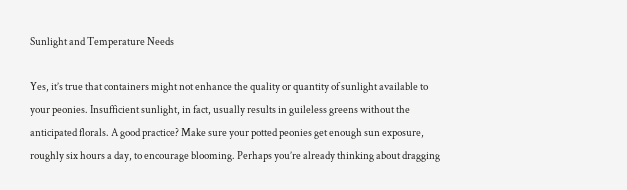Sunlight and Temperature Needs

Yes, it’s true that containers might not enhance the quality or quantity of sunlight available to your peonies. Insufficient sunlight, in fact, usually results in guileless greens without the anticipated florals. A good practice? Make sure your potted peonies get enough sun exposure, roughly six hours a day, to encourage blooming. Perhaps you’re already thinking about dragging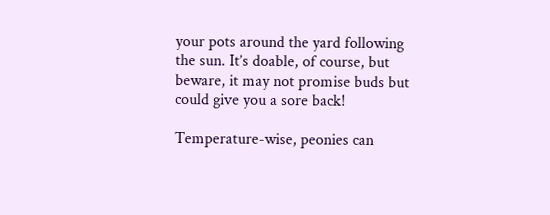your pots around the yard following the sun. It’s doable, of course, but beware, it may not promise buds but could give you a sore back!

Temperature-wise, peonies can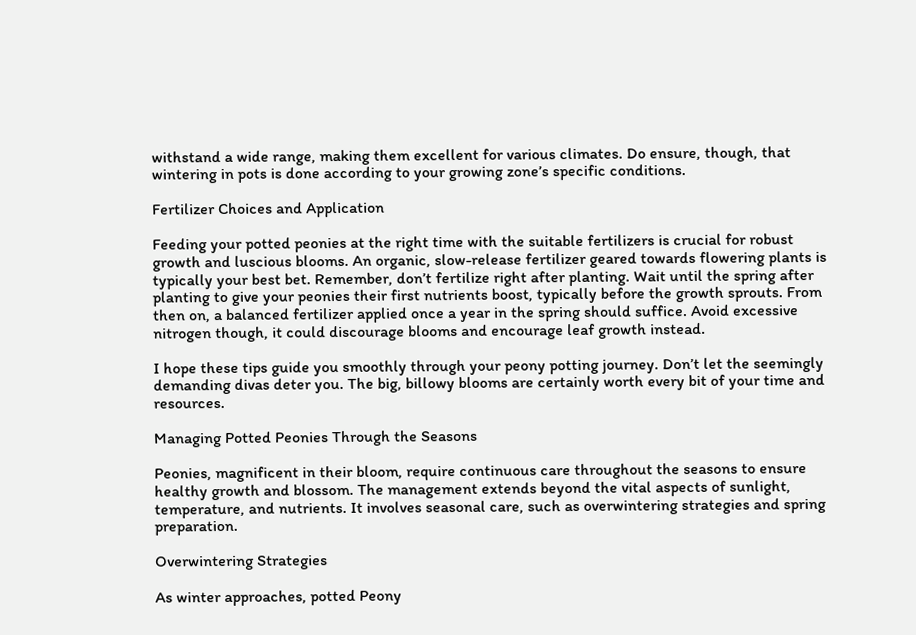withstand a wide range, making them excellent for various climates. Do ensure, though, that wintering in pots is done according to your growing zone’s specific conditions.

Fertilizer Choices and Application

Feeding your potted peonies at the right time with the suitable fertilizers is crucial for robust growth and luscious blooms. An organic, slow-release fertilizer geared towards flowering plants is typically your best bet. Remember, don’t fertilize right after planting. Wait until the spring after planting to give your peonies their first nutrients boost, typically before the growth sprouts. From then on, a balanced fertilizer applied once a year in the spring should suffice. Avoid excessive nitrogen though, it could discourage blooms and encourage leaf growth instead.

I hope these tips guide you smoothly through your peony potting journey. Don’t let the seemingly demanding divas deter you. The big, billowy blooms are certainly worth every bit of your time and resources.

Managing Potted Peonies Through the Seasons

Peonies, magnificent in their bloom, require continuous care throughout the seasons to ensure healthy growth and blossom. The management extends beyond the vital aspects of sunlight, temperature, and nutrients. It involves seasonal care, such as overwintering strategies and spring preparation.

Overwintering Strategies

As winter approaches, potted Peony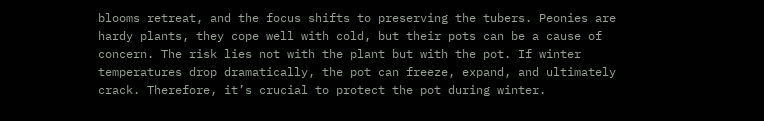blooms retreat, and the focus shifts to preserving the tubers. Peonies are hardy plants, they cope well with cold, but their pots can be a cause of concern. The risk lies not with the plant but with the pot. If winter temperatures drop dramatically, the pot can freeze, expand, and ultimately crack. Therefore, it’s crucial to protect the pot during winter.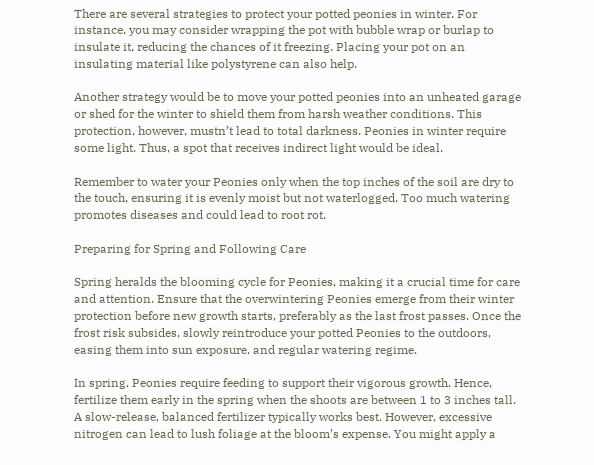There are several strategies to protect your potted peonies in winter. For instance, you may consider wrapping the pot with bubble wrap or burlap to insulate it, reducing the chances of it freezing. Placing your pot on an insulating material like polystyrene can also help.

Another strategy would be to move your potted peonies into an unheated garage or shed for the winter to shield them from harsh weather conditions. This protection, however, mustn’t lead to total darkness. Peonies in winter require some light. Thus, a spot that receives indirect light would be ideal.

Remember to water your Peonies only when the top inches of the soil are dry to the touch, ensuring it is evenly moist but not waterlogged. Too much watering promotes diseases and could lead to root rot.

Preparing for Spring and Following Care

Spring heralds the blooming cycle for Peonies, making it a crucial time for care and attention. Ensure that the overwintering Peonies emerge from their winter protection before new growth starts, preferably as the last frost passes. Once the frost risk subsides, slowly reintroduce your potted Peonies to the outdoors, easing them into sun exposure, and regular watering regime.

In spring, Peonies require feeding to support their vigorous growth. Hence, fertilize them early in the spring when the shoots are between 1 to 3 inches tall. A slow-release, balanced fertilizer typically works best. However, excessive nitrogen can lead to lush foliage at the bloom’s expense. You might apply a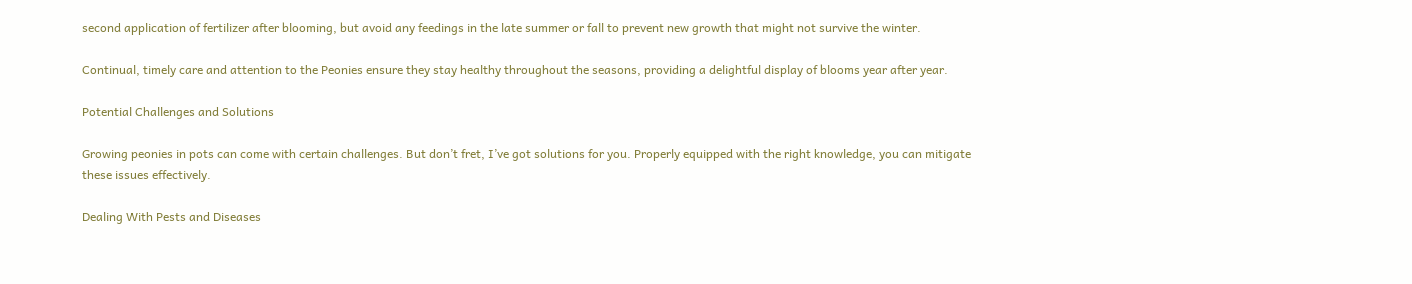second application of fertilizer after blooming, but avoid any feedings in the late summer or fall to prevent new growth that might not survive the winter.

Continual, timely care and attention to the Peonies ensure they stay healthy throughout the seasons, providing a delightful display of blooms year after year.

Potential Challenges and Solutions

Growing peonies in pots can come with certain challenges. But don’t fret, I’ve got solutions for you. Properly equipped with the right knowledge, you can mitigate these issues effectively.

Dealing With Pests and Diseases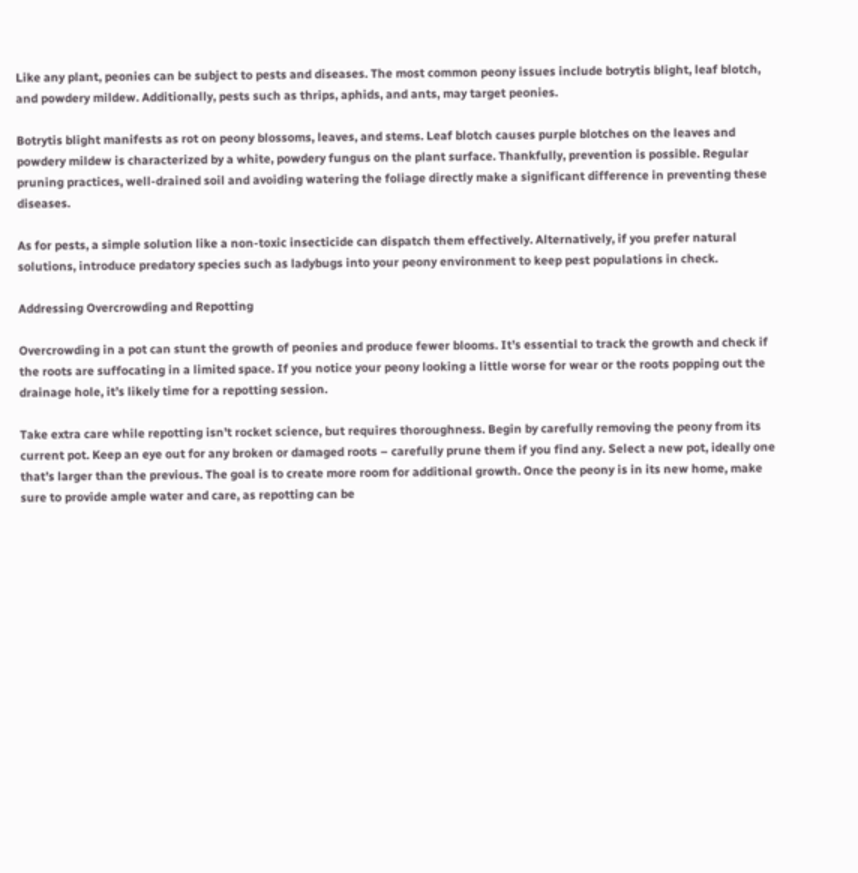Like any plant, peonies can be subject to pests and diseases. The most common peony issues include botrytis blight, leaf blotch, and powdery mildew. Additionally, pests such as thrips, aphids, and ants, may target peonies.

Botrytis blight manifests as rot on peony blossoms, leaves, and stems. Leaf blotch causes purple blotches on the leaves and powdery mildew is characterized by a white, powdery fungus on the plant surface. Thankfully, prevention is possible. Regular pruning practices, well-drained soil and avoiding watering the foliage directly make a significant difference in preventing these diseases.

As for pests, a simple solution like a non-toxic insecticide can dispatch them effectively. Alternatively, if you prefer natural solutions, introduce predatory species such as ladybugs into your peony environment to keep pest populations in check.

Addressing Overcrowding and Repotting

Overcrowding in a pot can stunt the growth of peonies and produce fewer blooms. It’s essential to track the growth and check if the roots are suffocating in a limited space. If you notice your peony looking a little worse for wear or the roots popping out the drainage hole, it’s likely time for a repotting session.

Take extra care while repotting isn’t rocket science, but requires thoroughness. Begin by carefully removing the peony from its current pot. Keep an eye out for any broken or damaged roots – carefully prune them if you find any. Select a new pot, ideally one that’s larger than the previous. The goal is to create more room for additional growth. Once the peony is in its new home, make sure to provide ample water and care, as repotting can be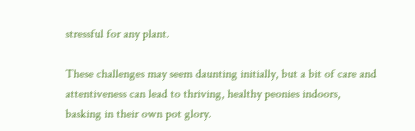stressful for any plant.

These challenges may seem daunting initially, but a bit of care and attentiveness can lead to thriving, healthy peonies indoors, basking in their own pot glory.